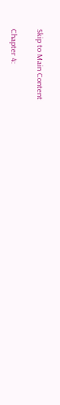Skip to Main Content

Chapter 4: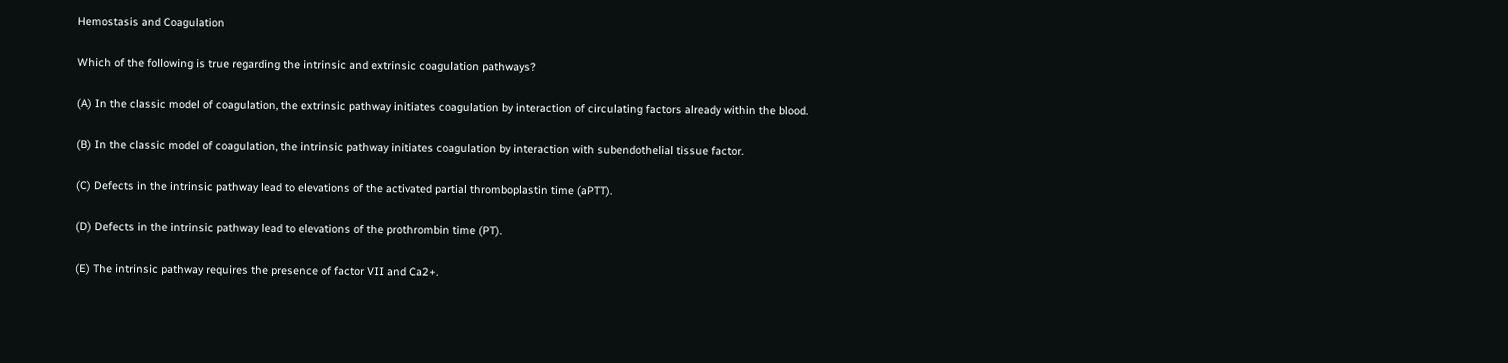Hemostasis and Coagulation

Which of the following is true regarding the intrinsic and extrinsic coagulation pathways?

(A) In the classic model of coagulation, the extrinsic pathway initiates coagulation by interaction of circulating factors already within the blood.

(B) In the classic model of coagulation, the intrinsic pathway initiates coagulation by interaction with subendothelial tissue factor.

(C) Defects in the intrinsic pathway lead to elevations of the activated partial thromboplastin time (aPTT).

(D) Defects in the intrinsic pathway lead to elevations of the prothrombin time (PT).

(E) The intrinsic pathway requires the presence of factor VII and Ca2+.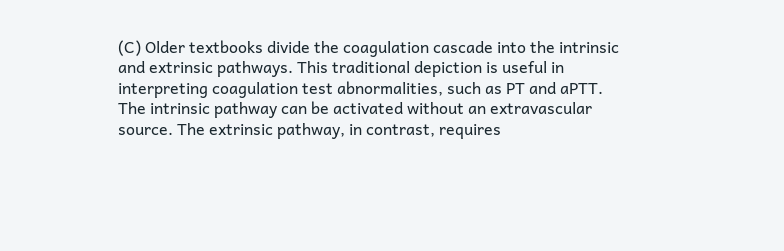(C) Older textbooks divide the coagulation cascade into the intrinsic and extrinsic pathways. This traditional depiction is useful in interpreting coagulation test abnormalities, such as PT and aPTT. The intrinsic pathway can be activated without an extravascular source. The extrinsic pathway, in contrast, requires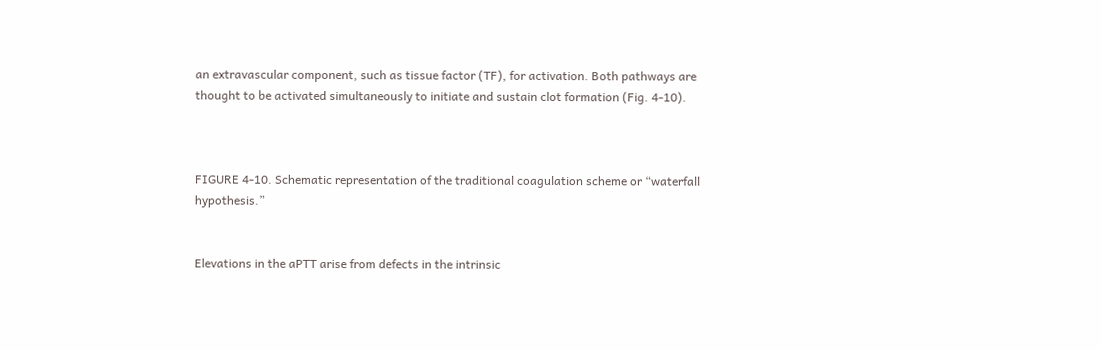an extravascular component, such as tissue factor (TF), for activation. Both pathways are thought to be activated simultaneously to initiate and sustain clot formation (Fig. 4-10).



FIGURE 4-10. Schematic representation of the traditional coagulation scheme or “waterfall hypothesis.”


Elevations in the aPTT arise from defects in the intrinsic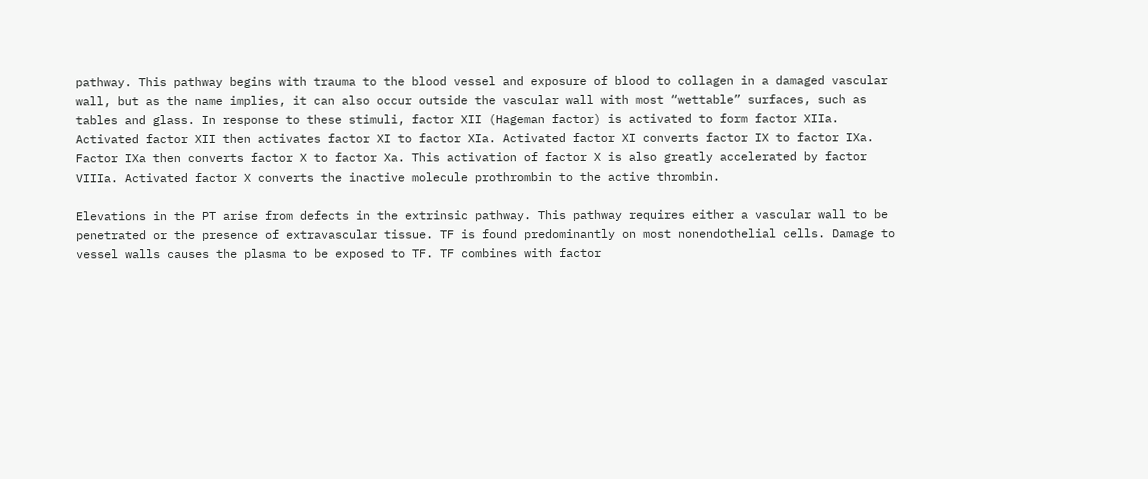pathway. This pathway begins with trauma to the blood vessel and exposure of blood to collagen in a damaged vascular wall, but as the name implies, it can also occur outside the vascular wall with most “wettable” surfaces, such as tables and glass. In response to these stimuli, factor XII (Hageman factor) is activated to form factor XIIa. Activated factor XII then activates factor XI to factor XIa. Activated factor XI converts factor IX to factor IXa. Factor IXa then converts factor X to factor Xa. This activation of factor X is also greatly accelerated by factor VIIIa. Activated factor X converts the inactive molecule prothrombin to the active thrombin.

Elevations in the PT arise from defects in the extrinsic pathway. This pathway requires either a vascular wall to be penetrated or the presence of extravascular tissue. TF is found predominantly on most nonendothelial cells. Damage to vessel walls causes the plasma to be exposed to TF. TF combines with factor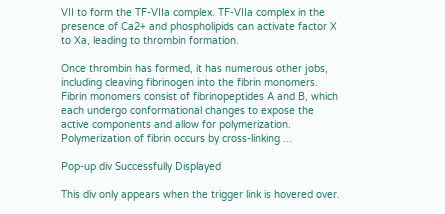VII to form the TF-VIIa complex. TF-VIIa complex in the presence of Ca2+ and phospholipids can activate factor X to Xa, leading to thrombin formation.

Once thrombin has formed, it has numerous other jobs, including cleaving fibrinogen into the fibrin monomers. Fibrin monomers consist of fibrinopeptides A and B, which each undergo conformational changes to expose the active components and allow for polymerization. Polymerization of fibrin occurs by cross-linking ...

Pop-up div Successfully Displayed

This div only appears when the trigger link is hovered over.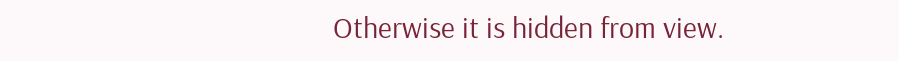Otherwise it is hidden from view.